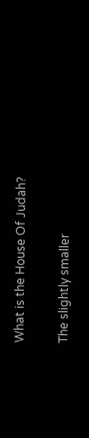What is the House Of Judah?

The slightly smaller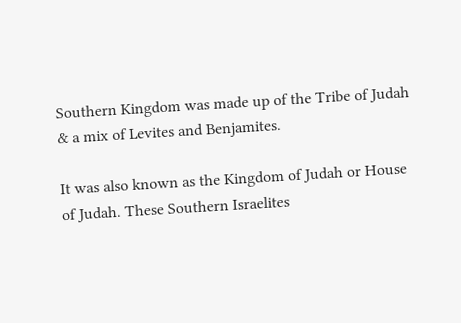Southern Kingdom was made up of the Tribe of Judah & a mix of Levites and Benjamites.

It was also known as the Kingdom of Judah or House of Judah. These Southern Israelites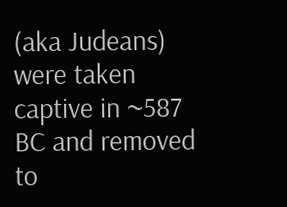(aka Judeans) were taken captive in ~587 BC and removed to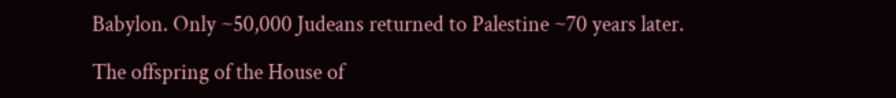Babylon. Only ~50,000 Judeans returned to Palestine ~70 years later.

The offspring of the House of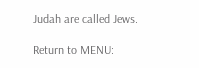Judah are called Jews.

Return to MENU: